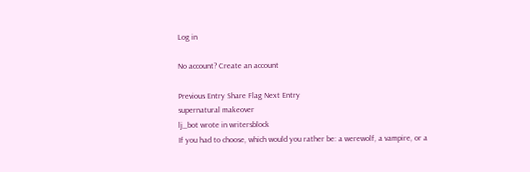Log in

No account? Create an account

Previous Entry Share Flag Next Entry
supernatural makeover
lj_bot wrote in writersblock
If you had to choose, which would you rather be: a werewolf, a vampire, or a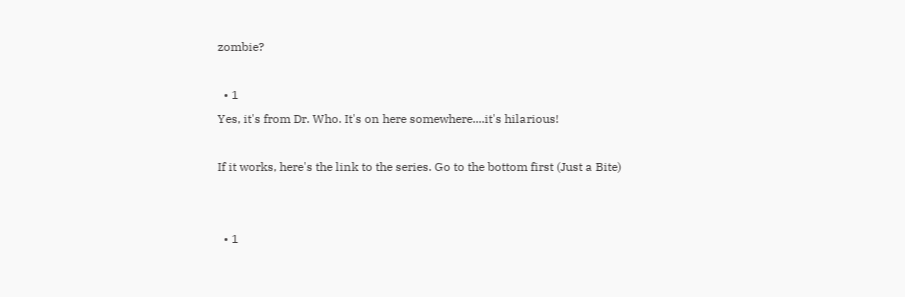zombie?

  • 1
Yes, it's from Dr. Who. It's on here somewhere....it's hilarious!

If it works, here's the link to the series. Go to the bottom first (Just a Bite)


  • 1